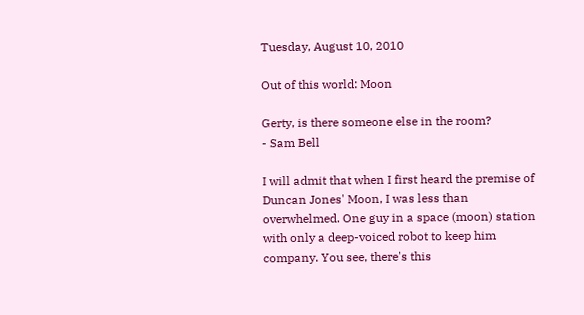Tuesday, August 10, 2010

Out of this world: Moon

Gerty, is there someone else in the room?
- Sam Bell

I will admit that when I first heard the premise of Duncan Jones' Moon, I was less than overwhelmed. One guy in a space (moon) station with only a deep-voiced robot to keep him company. You see, there's this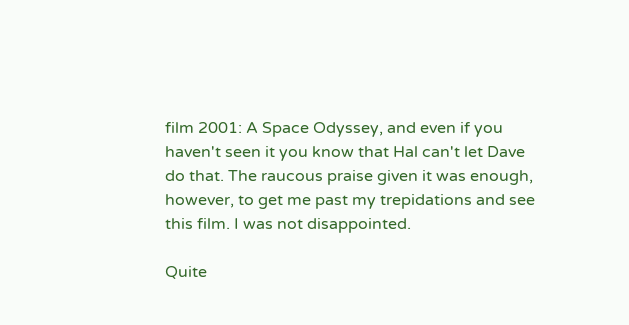film 2001: A Space Odyssey, and even if you haven't seen it you know that Hal can't let Dave do that. The raucous praise given it was enough, however, to get me past my trepidations and see this film. I was not disappointed.

Quite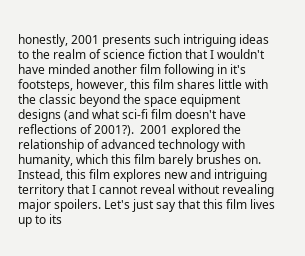honestly, 2001 presents such intriguing ideas to the realm of science fiction that I wouldn't have minded another film following in it's footsteps, however, this film shares little with the classic beyond the space equipment designs (and what sci-fi film doesn't have reflections of 2001?).  2001 explored the relationship of advanced technology with humanity, which this film barely brushes on. Instead, this film explores new and intriguing territory that I cannot reveal without revealing major spoilers. Let's just say that this film lives up to its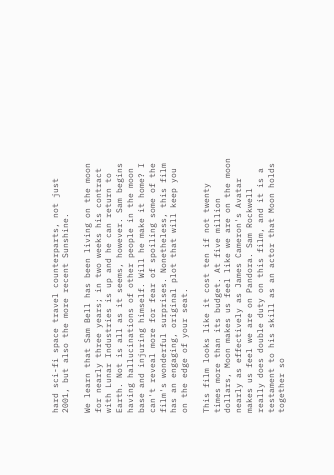hard sci-fi space travel counterparts, not just 2001, but also the more recent Sunshine.

We learn that Sam Bell has been living on the moon for nearly three years; in two weeks his contract with Lunar Industries is up and he can return to Earth. Not is all as it seems, however. Sam begins having hallucinations of other people in the moon base and injuring himself. Will he make it home? I can't reveal more for fear of spoiling some of the film's wonderful surprises. Nonetheless, this film has an engaging, original plot that will keep you on the edge of your seat.

This film looks like it cost ten if not twenty times more than its budget. At five million dollars, Moon makes us feel like we are on the moon nearly as effectively as James Cameron's Avatar makes us feel we are on Pandora. Sam Rockwell really does double duty on this film, and it is a testament to his skill as an actor that Moon holds together so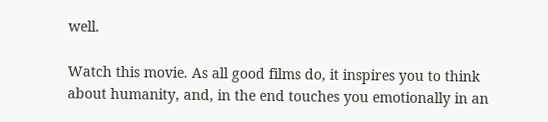well.

Watch this movie. As all good films do, it inspires you to think about humanity, and, in the end touches you emotionally in an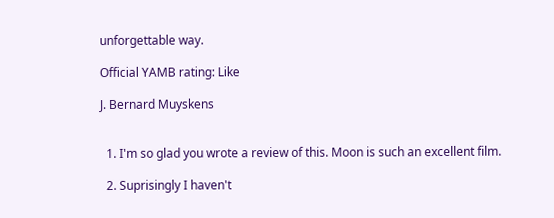unforgettable way.

Official YAMB rating: Like

J. Bernard Muyskens


  1. I'm so glad you wrote a review of this. Moon is such an excellent film.

  2. Suprisingly I haven't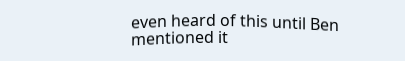even heard of this until Ben mentioned it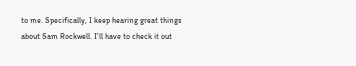to me. Specifically, I keep hearing great things about Sam Rockwell. I'll have to check it out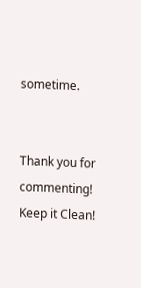sometime.


Thank you for commenting! Keep it Clean!